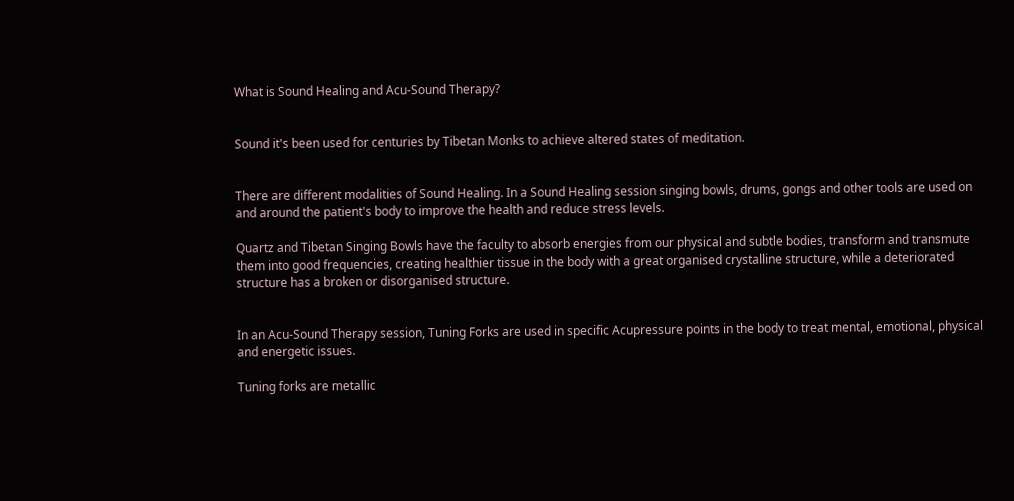What is Sound Healing and Acu-Sound Therapy?


Sound it's been used for centuries by Tibetan Monks to achieve altered states of meditation.


There are different modalities of Sound Healing. In a Sound Healing session singing bowls, drums, gongs and other tools are used on and around the patient's body to improve the health and reduce stress levels.

Quartz and Tibetan Singing Bowls have the faculty to absorb energies from our physical and subtle bodies, transform and transmute them into good frequencies, creating healthier tissue in the body with a great organised crystalline structure, while a deteriorated structure has a broken or disorganised structure.


In an Acu-Sound Therapy session, Tuning Forks are used in specific Acupressure points in the body to treat mental, emotional, physical and energetic issues.

Tuning forks are metallic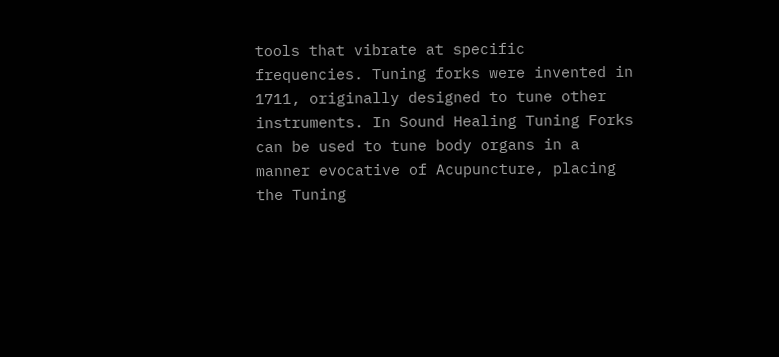tools that vibrate at specific frequencies. Tuning forks were invented in 1711, originally designed to tune other instruments. In Sound Healing Tuning Forks can be used to tune body organs in a manner evocative of Acupuncture, placing the Tuning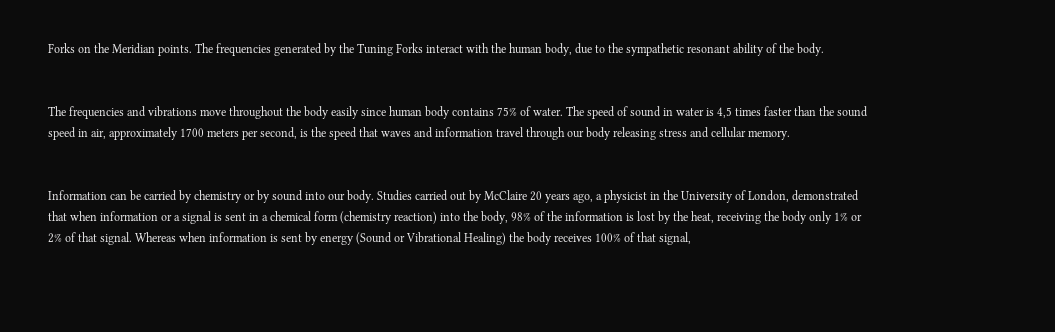Forks on the Meridian points. The frequencies generated by the Tuning Forks interact with the human body, due to the sympathetic resonant ability of the body.


The frequencies and vibrations move throughout the body easily since human body contains 75% of water. The speed of sound in water is 4,5 times faster than the sound speed in air, approximately 1700 meters per second, is the speed that waves and information travel through our body releasing stress and cellular memory.


Information can be carried by chemistry or by sound into our body. Studies carried out by McClaire 20 years ago, a physicist in the University of London, demonstrated that when information or a signal is sent in a chemical form (chemistry reaction) into the body, 98% of the information is lost by the heat, receiving the body only 1% or 2% of that signal. Whereas when information is sent by energy (Sound or Vibrational Healing) the body receives 100% of that signal,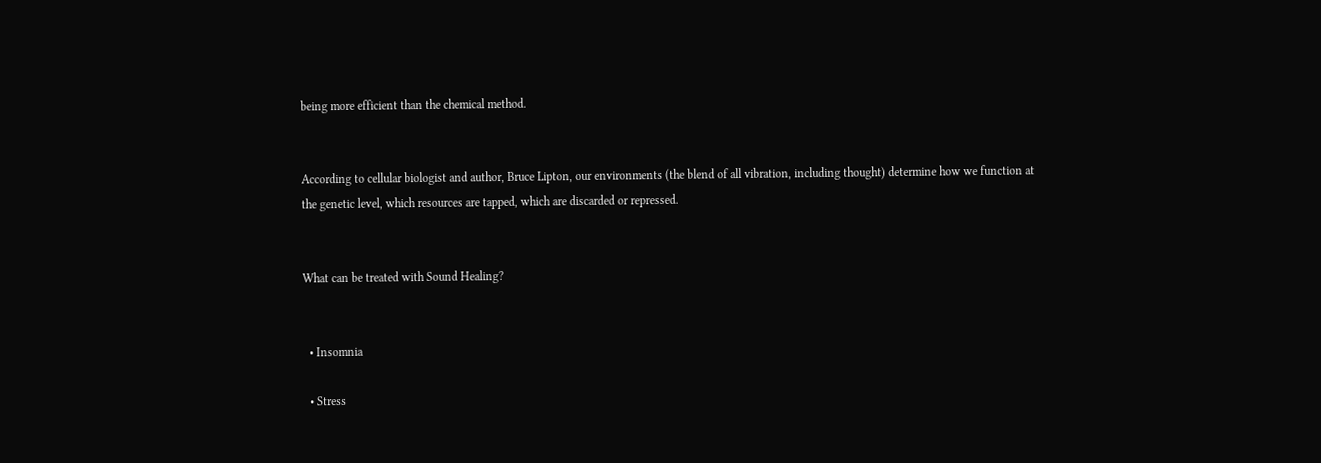being more efficient than the chemical method.


According to cellular biologist and author, Bruce Lipton, our environments (the blend of all vibration, including thought) determine how we function at the genetic level, which resources are tapped, which are discarded or repressed.


What can be treated with Sound Healing?


  • Insomnia

  • Stress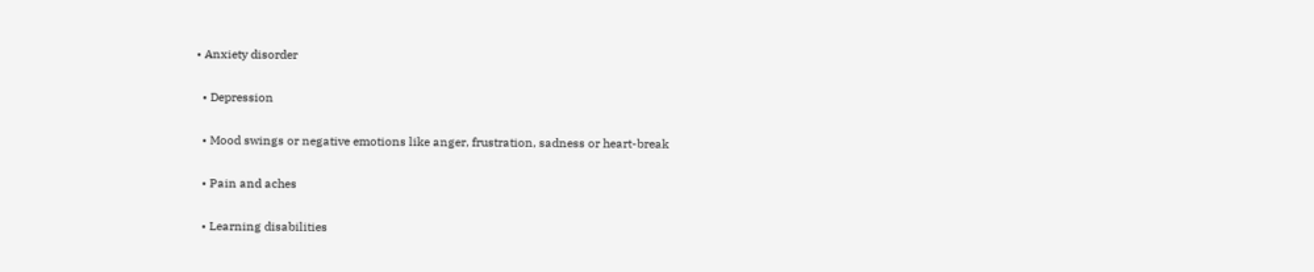• Anxiety disorder

  • Depression

  • Mood swings or negative emotions like anger, frustration, sadness or heart-break

  • Pain and aches

  • Learning disabilities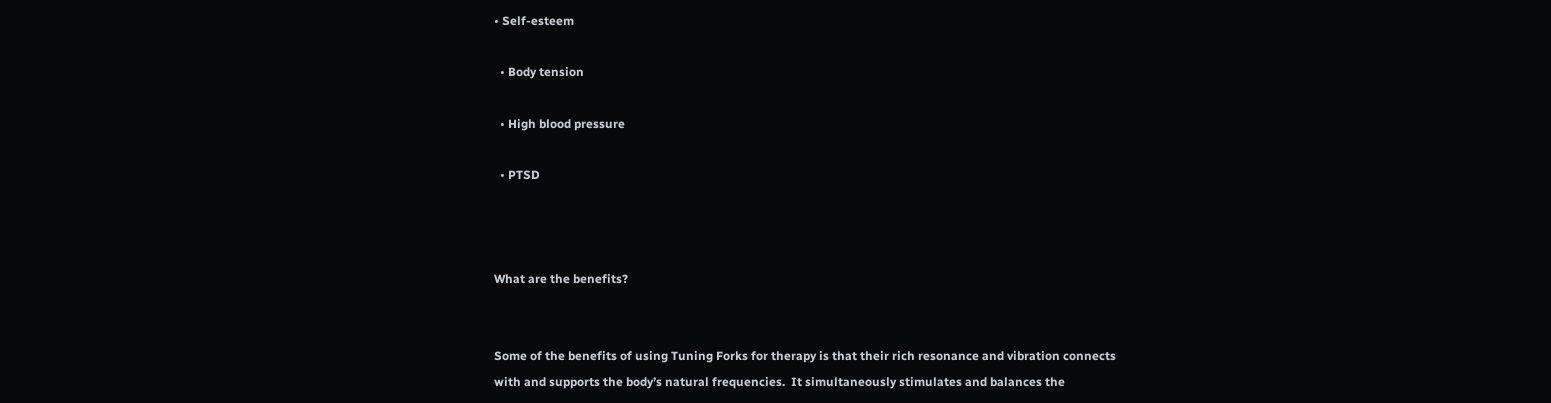• Self-esteem

  • Body tension

  • High blood pressure

  • PTSD



What are the benefits?


Some of the benefits of using Tuning Forks for therapy is that their rich resonance and vibration connects with and supports the body’s natural frequencies.  It simultaneously stimulates and balances the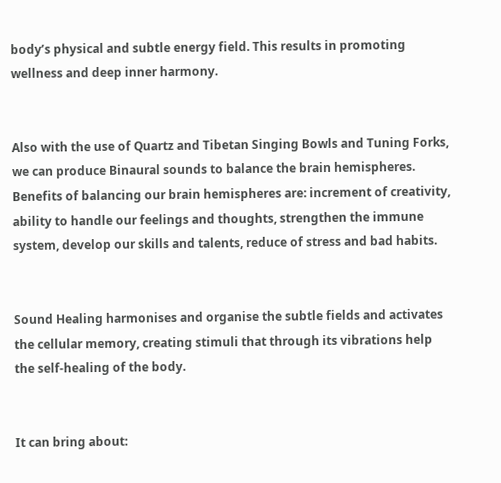body’s physical and subtle energy field. This results in promoting wellness and deep inner harmony.


Also with the use of Quartz and Tibetan Singing Bowls and Tuning Forks, we can produce Binaural sounds to balance the brain hemispheres. Benefits of balancing our brain hemispheres are: increment of creativity, ability to handle our feelings and thoughts, strengthen the immune system, develop our skills and talents, reduce of stress and bad habits.


Sound Healing harmonises and organise the subtle fields and activates the cellular memory, creating stimuli that through its vibrations help the self-healing of the body.


It can bring about: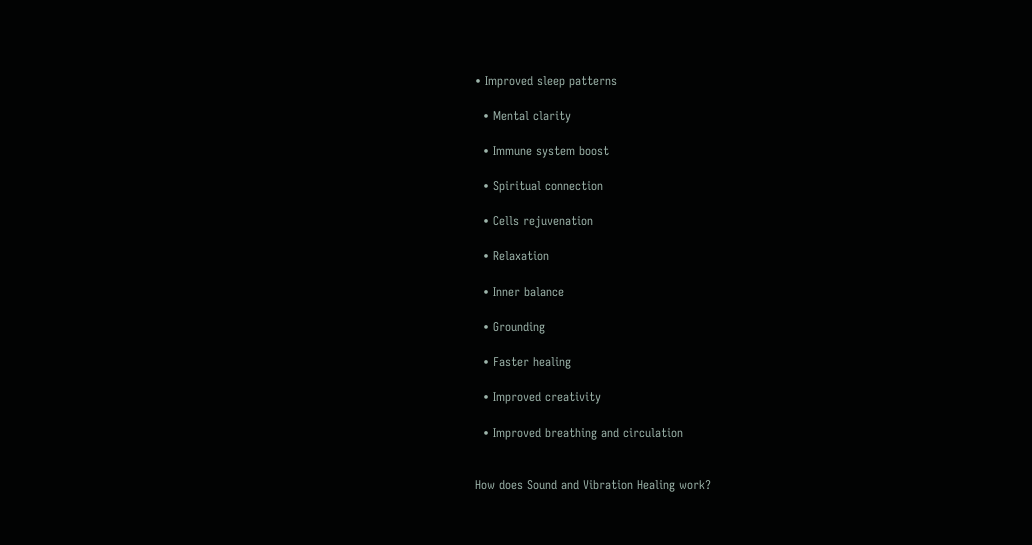• Improved sleep patterns

  • Mental clarity

  • Immune system boost

  • Spiritual connection

  • Cells rejuvenation

  • Relaxation

  • Inner balance

  • Grounding

  • Faster healing

  • Improved creativity

  • Improved breathing and circulation


How does Sound and Vibration Healing work?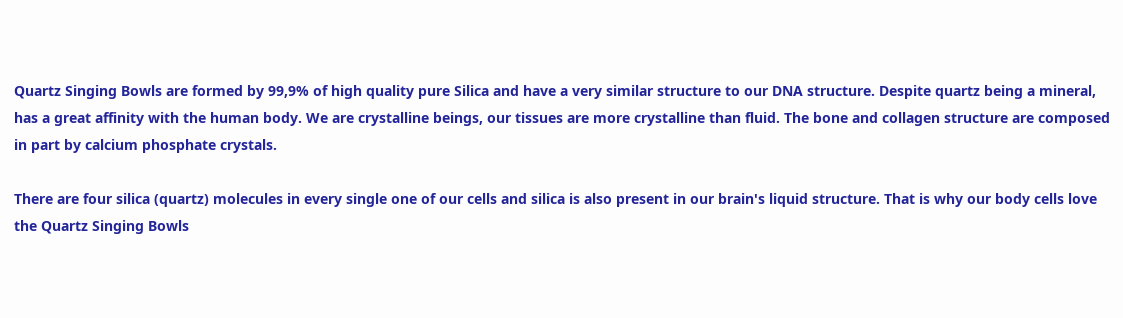Quartz Singing Bowls are formed by 99,9% of high quality pure Silica and have a very similar structure to our DNA structure. Despite quartz being a mineral, has a great affinity with the human body. We are crystalline beings, our tissues are more crystalline than fluid. The bone and collagen structure are composed in part by calcium phosphate crystals.

There are four silica (quartz) molecules in every single one of our cells and silica is also present in our brain's liquid structure. That is why our body cells love the Quartz Singing Bowls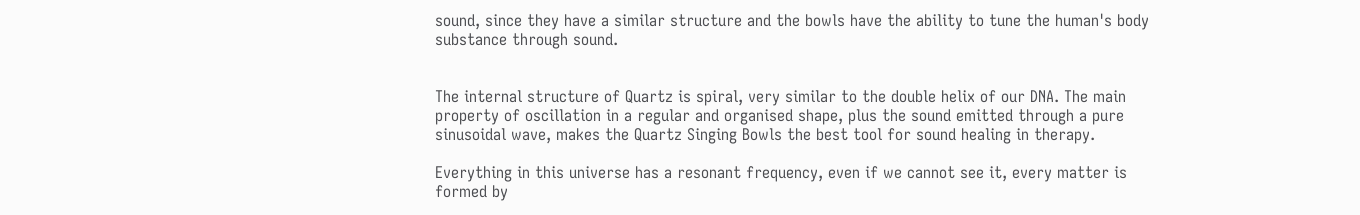sound, since they have a similar structure and the bowls have the ability to tune the human's body substance through sound.


The internal structure of Quartz is spiral, very similar to the double helix of our DNA. The main property of oscillation in a regular and organised shape, plus the sound emitted through a pure sinusoidal wave, makes the Quartz Singing Bowls the best tool for sound healing in therapy.

Everything in this universe has a resonant frequency, even if we cannot see it, every matter is formed by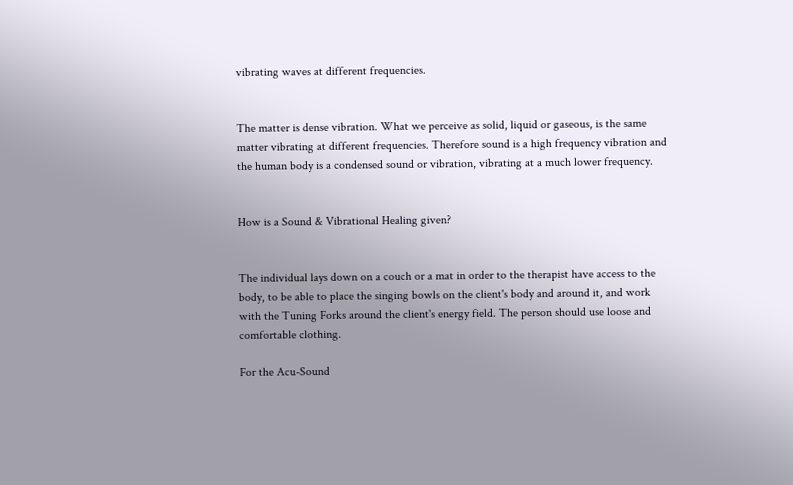vibrating waves at different frequencies.


The matter is dense vibration. What we perceive as solid, liquid or gaseous, is the same matter vibrating at different frequencies. Therefore sound is a high frequency vibration and the human body is a condensed sound or vibration, vibrating at a much lower frequency.


How is a Sound & Vibrational Healing given?


The individual lays down on a couch or a mat in order to the therapist have access to the body, to be able to place the singing bowls on the client's body and around it, and work with the Tuning Forks around the client's energy field. The person should use loose and comfortable clothing.

For the Acu-Sound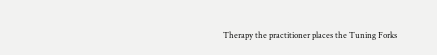Therapy the practitioner places the Tuning Forks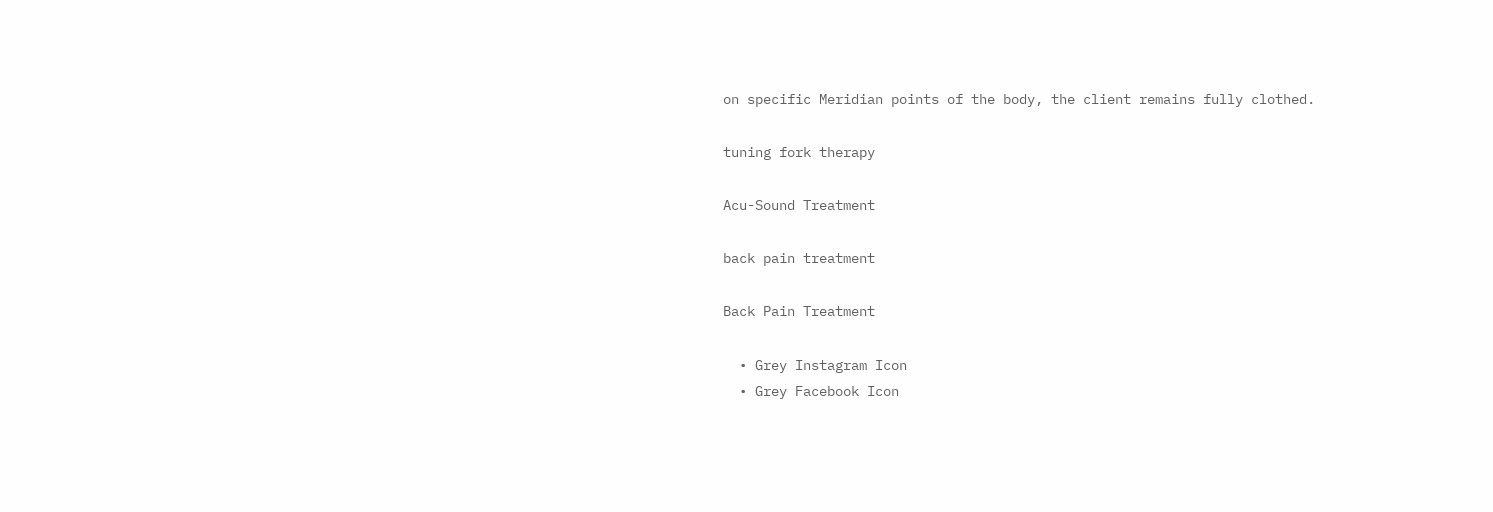on specific Meridian points of the body, the client remains fully clothed.

tuning fork therapy

Acu-Sound Treatment

back pain treatment

Back Pain Treatment

  • Grey Instagram Icon
  • Grey Facebook Icon